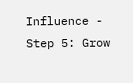Influence - Step 5: Grow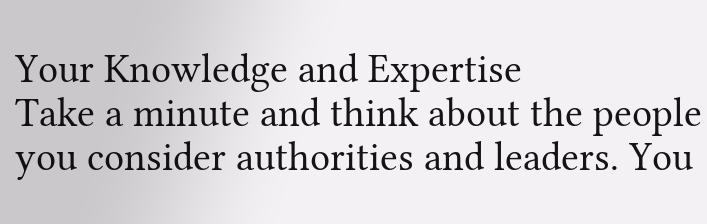Your Knowledge and Expertise
Take a minute and think about the people you consider authorities and leaders. You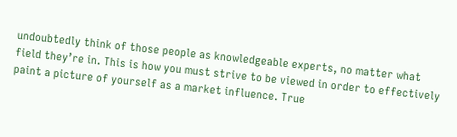undoubtedly think of those people as knowledgeable experts, no matter what field they’re in. This is how you must strive to be viewed in order to effectively paint a picture of yourself as a market influence. True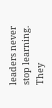leaders never stop learning. They